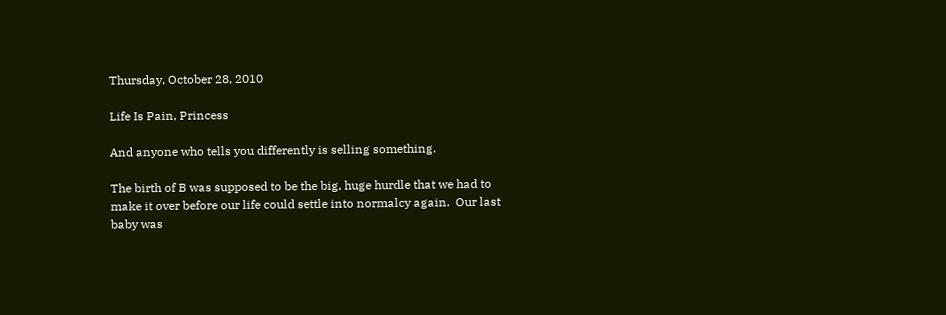Thursday, October 28, 2010

Life Is Pain, Princess

And anyone who tells you differently is selling something.

The birth of B was supposed to be the big, huge hurdle that we had to make it over before our life could settle into normalcy again.  Our last baby was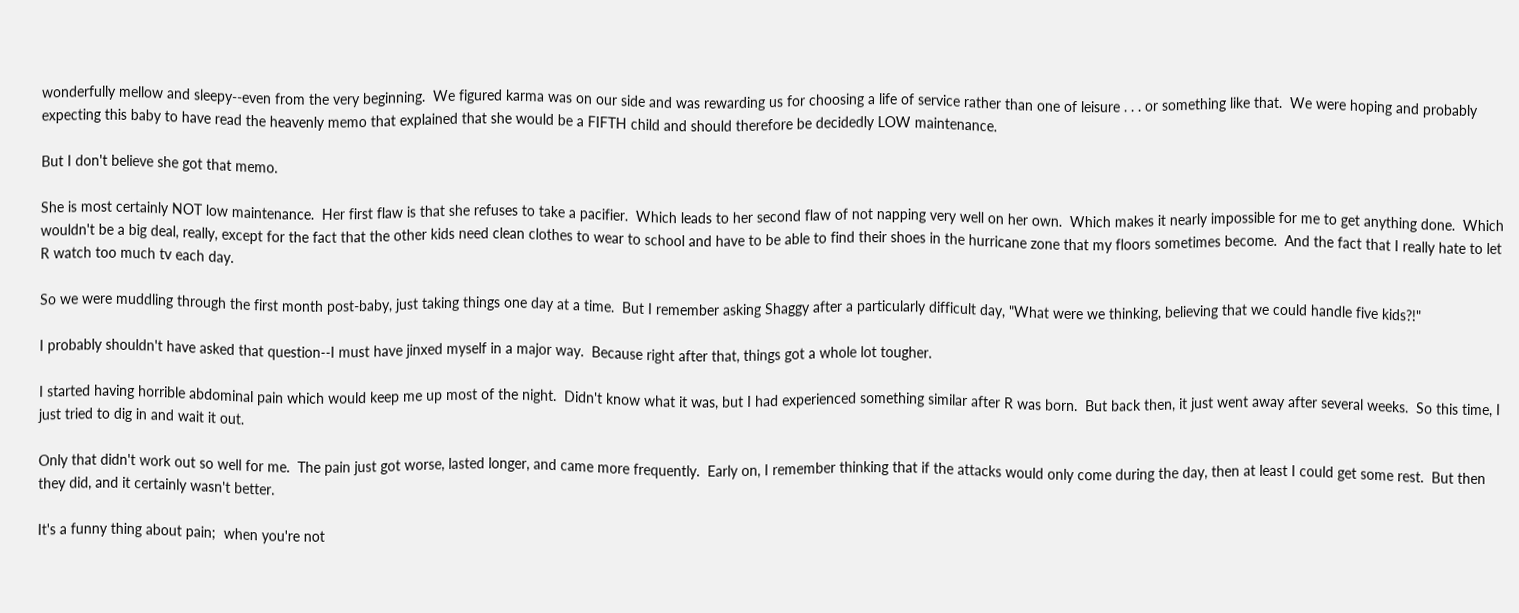wonderfully mellow and sleepy--even from the very beginning.  We figured karma was on our side and was rewarding us for choosing a life of service rather than one of leisure . . . or something like that.  We were hoping and probably expecting this baby to have read the heavenly memo that explained that she would be a FIFTH child and should therefore be decidedly LOW maintenance.

But I don't believe she got that memo.

She is most certainly NOT low maintenance.  Her first flaw is that she refuses to take a pacifier.  Which leads to her second flaw of not napping very well on her own.  Which makes it nearly impossible for me to get anything done.  Which wouldn't be a big deal, really, except for the fact that the other kids need clean clothes to wear to school and have to be able to find their shoes in the hurricane zone that my floors sometimes become.  And the fact that I really hate to let R watch too much tv each day.

So we were muddling through the first month post-baby, just taking things one day at a time.  But I remember asking Shaggy after a particularly difficult day, "What were we thinking, believing that we could handle five kids?!"

I probably shouldn't have asked that question--I must have jinxed myself in a major way.  Because right after that, things got a whole lot tougher.

I started having horrible abdominal pain which would keep me up most of the night.  Didn't know what it was, but I had experienced something similar after R was born.  But back then, it just went away after several weeks.  So this time, I just tried to dig in and wait it out.

Only that didn't work out so well for me.  The pain just got worse, lasted longer, and came more frequently.  Early on, I remember thinking that if the attacks would only come during the day, then at least I could get some rest.  But then they did, and it certainly wasn't better.

It's a funny thing about pain;  when you're not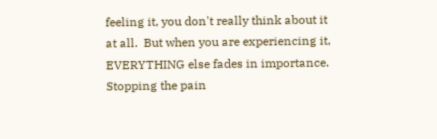feeling it, you don't really think about it at all.  But when you are experiencing it, EVERYTHING else fades in importance.  Stopping the pain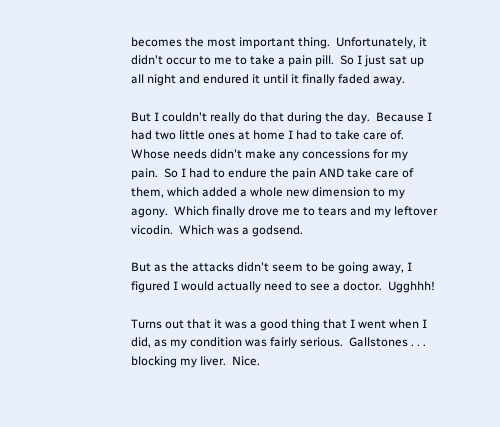becomes the most important thing.  Unfortunately, it didn't occur to me to take a pain pill.  So I just sat up all night and endured it until it finally faded away.

But I couldn't really do that during the day.  Because I had two little ones at home I had to take care of.  Whose needs didn't make any concessions for my pain.  So I had to endure the pain AND take care of them, which added a whole new dimension to my agony.  Which finally drove me to tears and my leftover vicodin.  Which was a godsend.

But as the attacks didn't seem to be going away, I figured I would actually need to see a doctor.  Ugghhh!

Turns out that it was a good thing that I went when I did, as my condition was fairly serious.  Gallstones . . . blocking my liver.  Nice.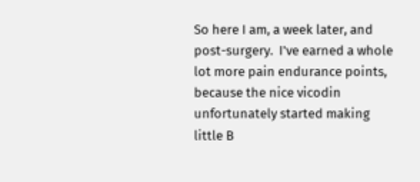So here I am, a week later, and post-surgery.  I've earned a whole lot more pain endurance points, because the nice vicodin unfortunately started making little B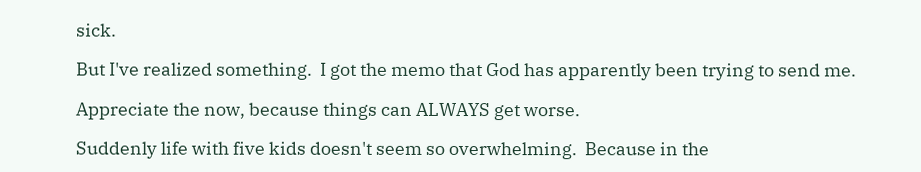sick.

But I've realized something.  I got the memo that God has apparently been trying to send me.

Appreciate the now, because things can ALWAYS get worse.

Suddenly life with five kids doesn't seem so overwhelming.  Because in the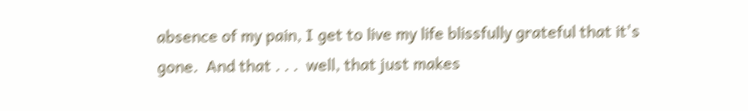absence of my pain, I get to live my life blissfully grateful that it's gone.  And that . . .  well, that just makes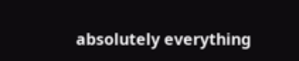absolutely everything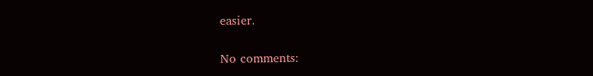easier.

No comments: